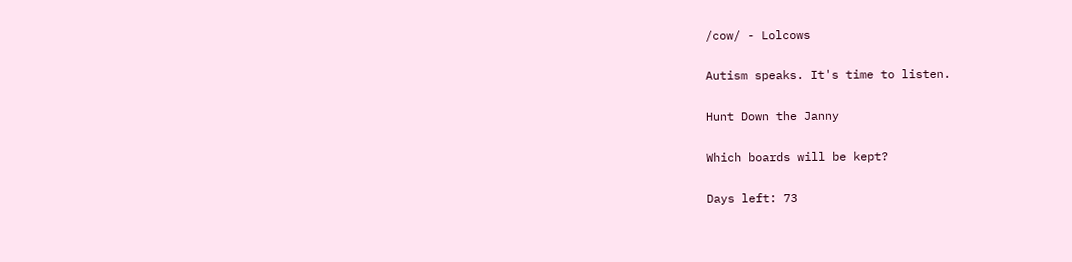/cow/ - Lolcows

Autism speaks. It's time to listen.

Hunt Down the Janny

Which boards will be kept?

Days left: 73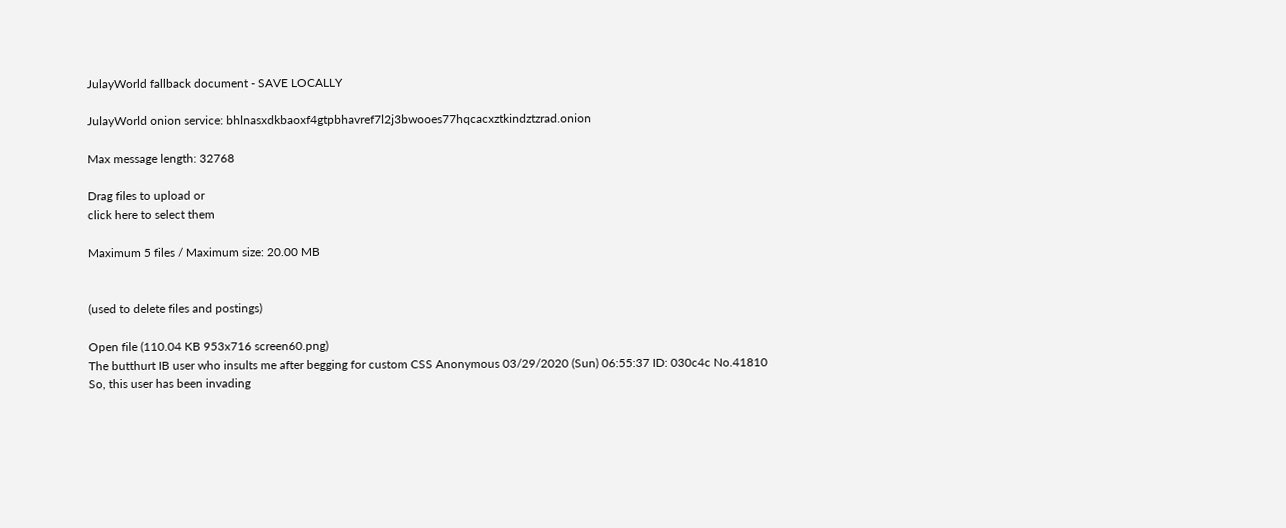JulayWorld fallback document - SAVE LOCALLY

JulayWorld onion service: bhlnasxdkbaoxf4gtpbhavref7l2j3bwooes77hqcacxztkindztzrad.onion

Max message length: 32768

Drag files to upload or
click here to select them

Maximum 5 files / Maximum size: 20.00 MB


(used to delete files and postings)

Open file (110.04 KB 953x716 screen60.png)
The butthurt IB user who insults me after begging for custom CSS Anonymous 03/29/2020 (Sun) 06:55:37 ID: 030c4c No.41810
So, this user has been invading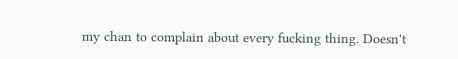my chan to complain about every fucking thing. Doesn't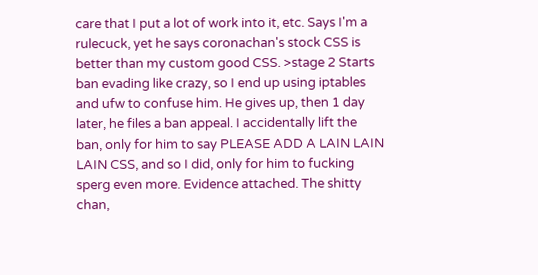care that I put a lot of work into it, etc. Says I'm a rulecuck, yet he says coronachan's stock CSS is better than my custom good CSS. >stage 2 Starts ban evading like crazy, so I end up using iptables and ufw to confuse him. He gives up, then 1 day later, he files a ban appeal. I accidentally lift the ban, only for him to say PLEASE ADD A LAIN LAIN LAIN CSS, and so I did, only for him to fucking sperg even more. Evidence attached. The shitty chan,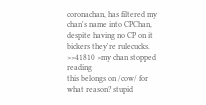coronachan, has filtered my chan's name into CPChan, despite having no CP on it bickers they're rulecucks.
>>41810 >my chan stopped reading
this belongs on /cow/ for what reason? stupid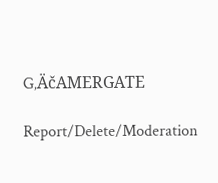G‚ÄčAMERGATE

Report/Delete/Moderation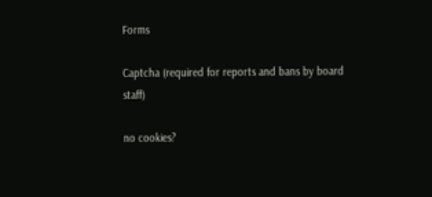Forms

Captcha (required for reports and bans by board staff)

no cookies?